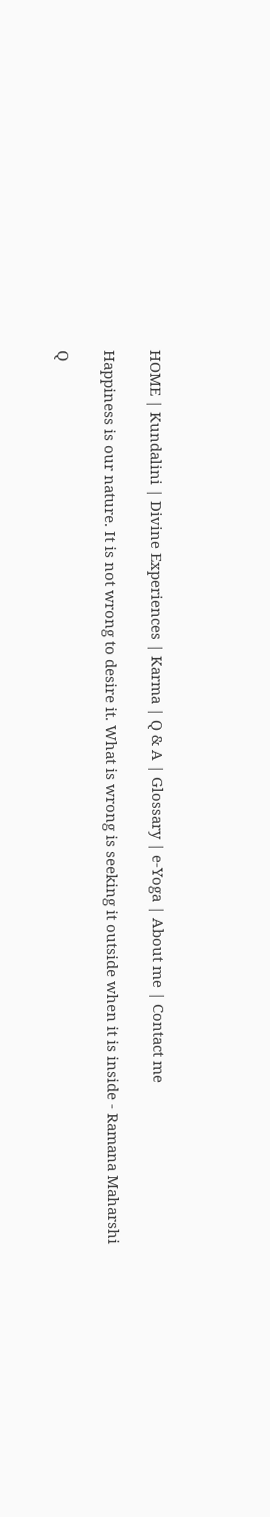HOME | Kundalini | Divine Experiences | Karma | Q & A | Glossary | e-Yoga | About me | Contact me

Happiness is our nature. It is not wrong to desire it. What is wrong is seeking it outside when it is inside - Ramana Maharshi

Q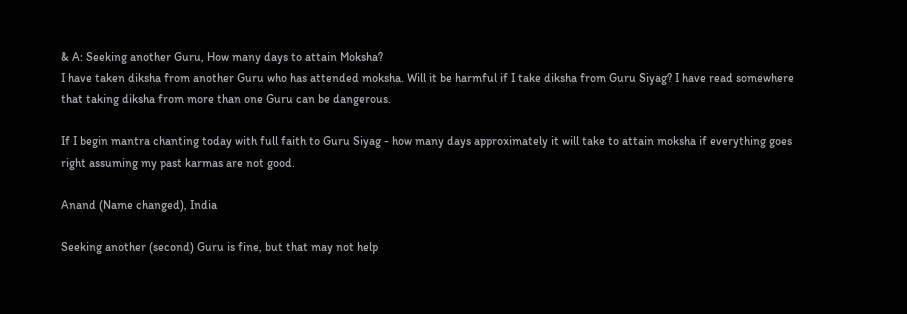& A: Seeking another Guru, How many days to attain Moksha?
I have taken diksha from another Guru who has attended moksha. Will it be harmful if I take diksha from Guru Siyag? I have read somewhere that taking diksha from more than one Guru can be dangerous.

If I begin mantra chanting today with full faith to Guru Siyag - how many days approximately it will take to attain moksha if everything goes right assuming my past karmas are not good.

Anand (Name changed), India

Seeking another (second) Guru is fine, but that may not help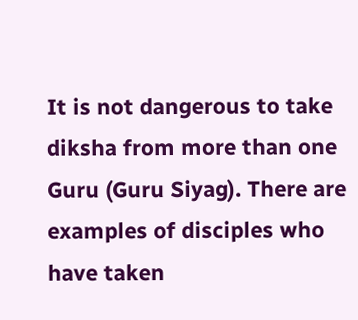It is not dangerous to take diksha from more than one Guru (Guru Siyag). There are examples of disciples who have taken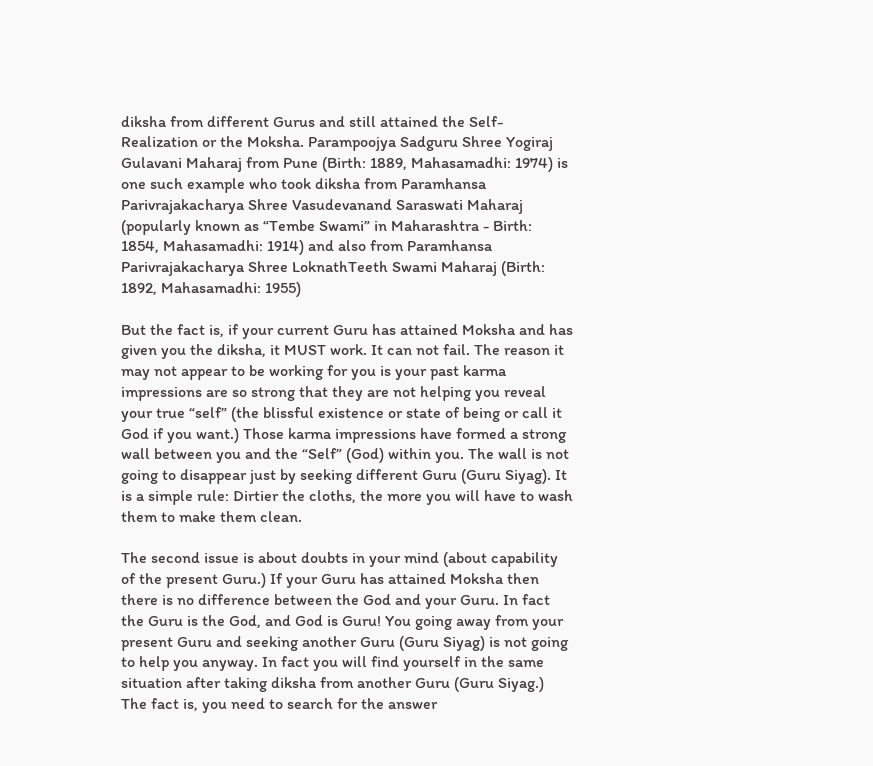diksha from different Gurus and still attained the Self-Realization or the Moksha. Parampoojya Sadguru Shree Yogiraj Gulavani Maharaj from Pune (Birth: 1889, Mahasamadhi: 1974) is one such example who took diksha from Paramhansa Parivrajakacharya Shree Vasudevanand Saraswati Maharaj (popularly known as “Tembe Swami” in Maharashtra - Birth: 1854, Mahasamadhi: 1914) and also from Paramhansa Parivrajakacharya Shree LoknathTeeth Swami Maharaj (Birth: 1892, Mahasamadhi: 1955)

But the fact is, if your current Guru has attained Moksha and has given you the diksha, it MUST work. It can not fail. The reason it may not appear to be working for you is your past karma impressions are so strong that they are not helping you reveal your true “self” (the blissful existence or state of being or call it God if you want.) Those karma impressions have formed a strong wall between you and the “Self” (God) within you. The wall is not going to disappear just by seeking different Guru (Guru Siyag). It is a simple rule: Dirtier the cloths, the more you will have to wash them to make them clean.

The second issue is about doubts in your mind (about capability of the present Guru.) If your Guru has attained Moksha then there is no difference between the God and your Guru. In fact the Guru is the God, and God is Guru! You going away from your present Guru and seeking another Guru (Guru Siyag) is not going to help you anyway. In fact you will find yourself in the same situation after taking diksha from another Guru (Guru Siyag.) The fact is, you need to search for the answer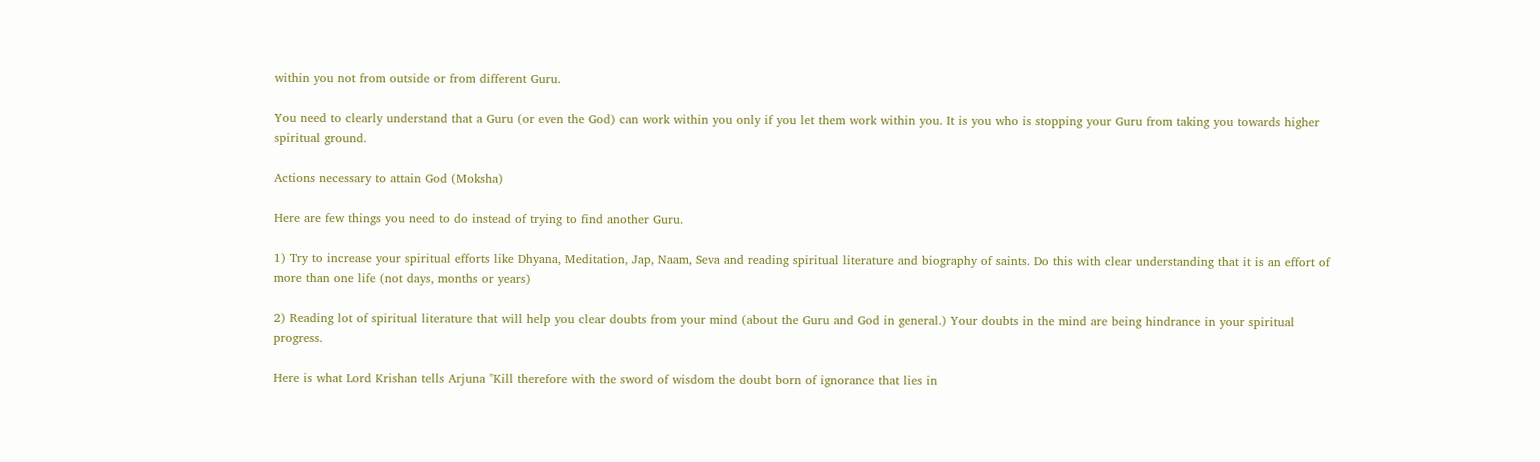within you not from outside or from different Guru.

You need to clearly understand that a Guru (or even the God) can work within you only if you let them work within you. It is you who is stopping your Guru from taking you towards higher spiritual ground.

Actions necessary to attain God (Moksha)

Here are few things you need to do instead of trying to find another Guru.

1) Try to increase your spiritual efforts like Dhyana, Meditation, Jap, Naam, Seva and reading spiritual literature and biography of saints. Do this with clear understanding that it is an effort of more than one life (not days, months or years)

2) Reading lot of spiritual literature that will help you clear doubts from your mind (about the Guru and God in general.) Your doubts in the mind are being hindrance in your spiritual progress.

Here is what Lord Krishan tells Arjuna "Kill therefore with the sword of wisdom the doubt born of ignorance that lies in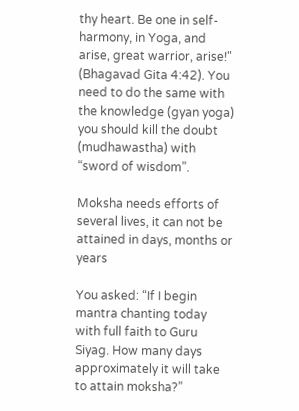thy heart. Be one in self-harmony, in Yoga, and arise, great warrior, arise!" (Bhagavad Gita 4:42). You need to do the same with the knowledge (gyan yoga) you should kill the doubt (mudhawastha) with “sword of wisdom”.

Moksha needs efforts of several lives, it can not be attained in days, months or years

You asked: “If I begin mantra chanting today with full faith to Guru Siyag. How many days approximately it will take to attain moksha?”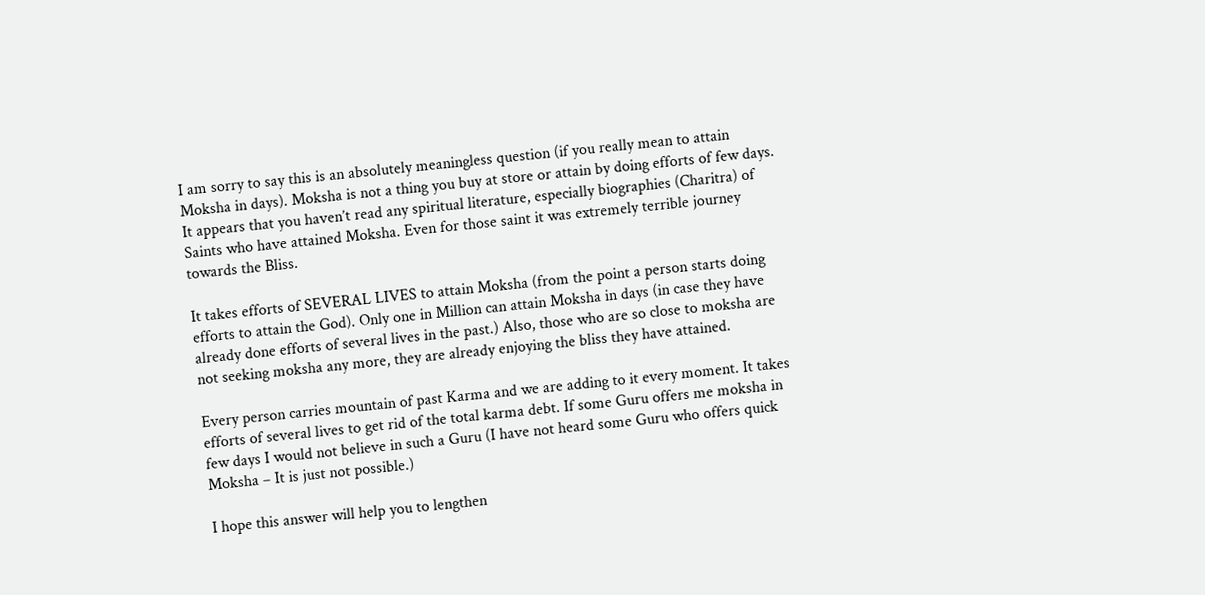I am sorry to say this is an absolutely meaningless question (if you really mean to attain Moksha in days). Moksha is not a thing you buy at store or attain by doing efforts of few days. It appears that you haven’t read any spiritual literature, especially biographies (Charitra) of Saints who have attained Moksha. Even for those saint it was extremely terrible journey towards the Bliss.

It takes efforts of SEVERAL LIVES to attain Moksha (from the point a person starts doing efforts to attain the God). Only one in Million can attain Moksha in days (in case they have already done efforts of several lives in the past.) Also, those who are so close to moksha are not seeking moksha any more, they are already enjoying the bliss they have attained.

Every person carries mountain of past Karma and we are adding to it every moment. It takes efforts of several lives to get rid of the total karma debt. If some Guru offers me moksha in few days I would not believe in such a Guru (I have not heard some Guru who offers quick Moksha – It is just not possible.)

I hope this answer will help you to lengthen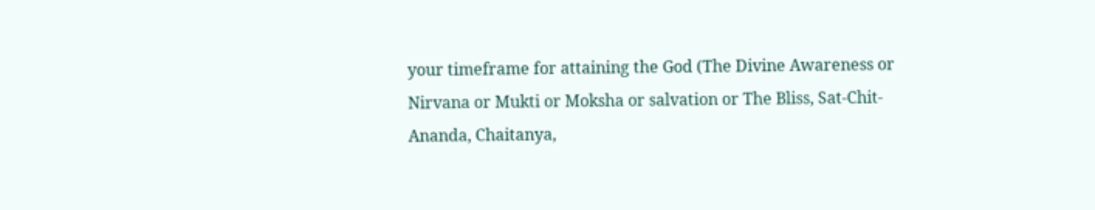your timeframe for attaining the God (The Divine Awareness or Nirvana or Mukti or Moksha or salvation or The Bliss, Sat-Chit-Ananda, Chaitanya,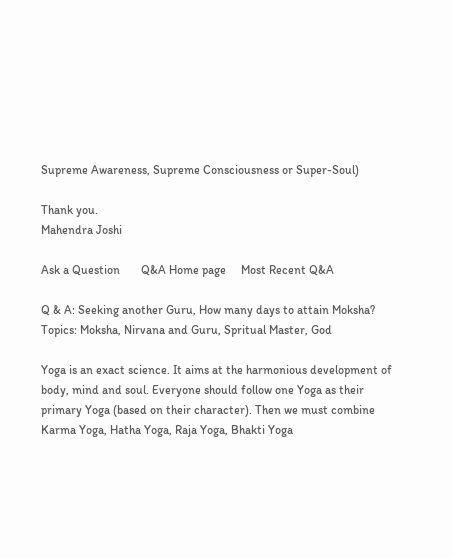Supreme Awareness, Supreme Consciousness or Super-Soul)

Thank you.
Mahendra Joshi

Ask a Question       Q&A Home page     Most Recent Q&A

Q & A: Seeking another Guru, How many days to attain Moksha? Topics: Moksha, Nirvana and Guru, Spritual Master, God

Yoga is an exact science. It aims at the harmonious development of body, mind and soul. Everyone should follow one Yoga as their primary Yoga (based on their character). Then we must combine Karma Yoga, Hatha Yoga, Raja Yoga, Bhakti Yoga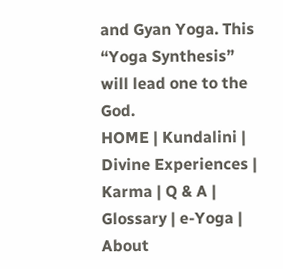and Gyan Yoga. This “Yoga Synthesis” will lead one to the God.
HOME | Kundalini | Divine Experiences | Karma | Q & A | Glossary | e-Yoga | About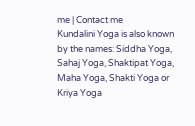me | Contact me
Kundalini Yoga is also known by the names: Siddha Yoga, Sahaj Yoga, Shaktipat Yoga, Maha Yoga, Shakti Yoga or Kriya Yoga